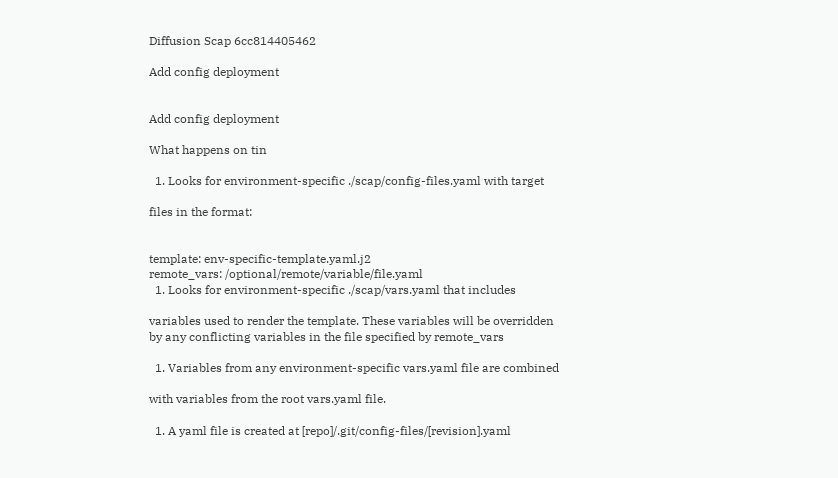Diffusion Scap 6cc814405462

Add config deployment


Add config deployment

What happens on tin

  1. Looks for environment-specific ./scap/config-files.yaml with target

files in the format:


template: env-specific-template.yaml.j2
remote_vars: /optional/remote/variable/file.yaml
  1. Looks for environment-specific ./scap/vars.yaml that includes

variables used to render the template. These variables will be overridden
by any conflicting variables in the file specified by remote_vars

  1. Variables from any environment-specific vars.yaml file are combined

with variables from the root vars.yaml file.

  1. A yaml file is created at [repo]/.git/config-files/[revision].yaml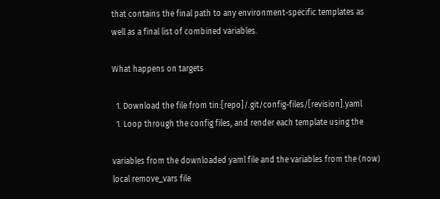that contains the final path to any environment-specific templates as
well as a final list of combined variables.

What happens on targets

  1. Download the file from tin:[repo]/.git/config-files/[revision].yaml
  1. Loop through the config files, and render each template using the

variables from the downloaded yaml file and the variables from the (now)
local remove_vars file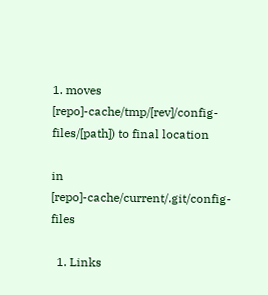1. moves [repo]-cache/tmp/[rev]/config-files/[path]) to final location

in [repo]-cache/current/.git/config-files

  1. Links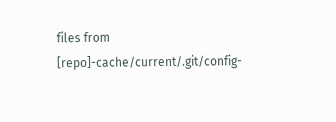files from [repo]-cache/current/.git/config-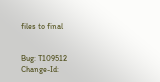files to final


Bug: T109512
Change-Id: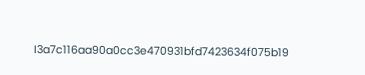I3a7c116aa90a0cc3e470931bfd7423634f075b19